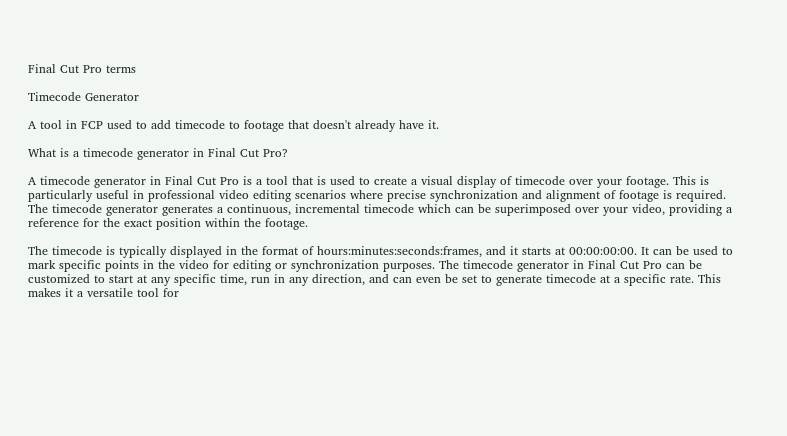Final Cut Pro terms

Timecode Generator

A tool in FCP used to add timecode to footage that doesn't already have it.

What is a timecode generator in Final Cut Pro?

A timecode generator in Final Cut Pro is a tool that is used to create a visual display of timecode over your footage. This is particularly useful in professional video editing scenarios where precise synchronization and alignment of footage is required. The timecode generator generates a continuous, incremental timecode which can be superimposed over your video, providing a reference for the exact position within the footage.

The timecode is typically displayed in the format of hours:minutes:seconds:frames, and it starts at 00:00:00:00. It can be used to mark specific points in the video for editing or synchronization purposes. The timecode generator in Final Cut Pro can be customized to start at any specific time, run in any direction, and can even be set to generate timecode at a specific rate. This makes it a versatile tool for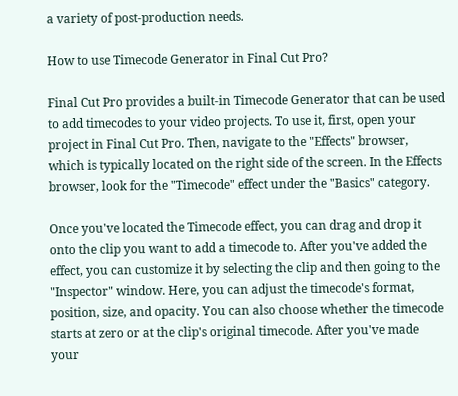a variety of post-production needs.

How to use Timecode Generator in Final Cut Pro?

Final Cut Pro provides a built-in Timecode Generator that can be used to add timecodes to your video projects. To use it, first, open your project in Final Cut Pro. Then, navigate to the "Effects" browser, which is typically located on the right side of the screen. In the Effects browser, look for the "Timecode" effect under the "Basics" category.

Once you've located the Timecode effect, you can drag and drop it onto the clip you want to add a timecode to. After you've added the effect, you can customize it by selecting the clip and then going to the "Inspector" window. Here, you can adjust the timecode's format, position, size, and opacity. You can also choose whether the timecode starts at zero or at the clip's original timecode. After you've made your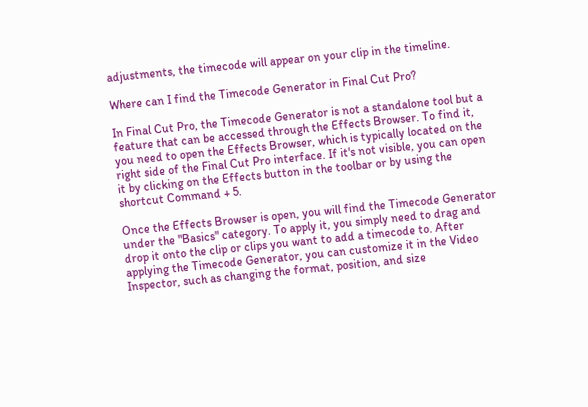adjustments, the timecode will appear on your clip in the timeline.

Where can I find the Timecode Generator in Final Cut Pro?

In Final Cut Pro, the Timecode Generator is not a standalone tool but a feature that can be accessed through the Effects Browser. To find it, you need to open the Effects Browser, which is typically located on the right side of the Final Cut Pro interface. If it's not visible, you can open it by clicking on the Effects button in the toolbar or by using the shortcut Command + 5.

Once the Effects Browser is open, you will find the Timecode Generator under the "Basics" category. To apply it, you simply need to drag and drop it onto the clip or clips you want to add a timecode to. After applying the Timecode Generator, you can customize it in the Video Inspector, such as changing the format, position, and size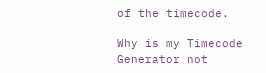of the timecode.

Why is my Timecode Generator not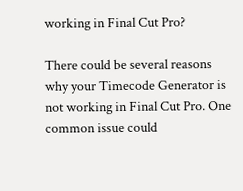working in Final Cut Pro?

There could be several reasons why your Timecode Generator is not working in Final Cut Pro. One common issue could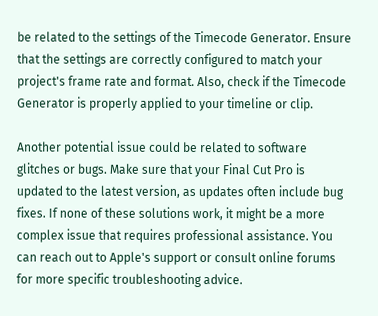be related to the settings of the Timecode Generator. Ensure that the settings are correctly configured to match your project's frame rate and format. Also, check if the Timecode Generator is properly applied to your timeline or clip.

Another potential issue could be related to software glitches or bugs. Make sure that your Final Cut Pro is updated to the latest version, as updates often include bug fixes. If none of these solutions work, it might be a more complex issue that requires professional assistance. You can reach out to Apple's support or consult online forums for more specific troubleshooting advice.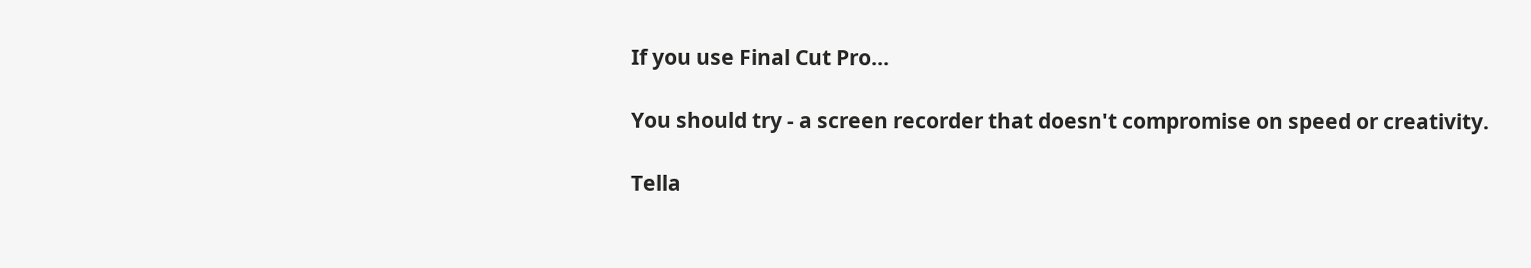If you use Final Cut Pro...

You should try - a screen recorder that doesn't compromise on speed or creativity.

Tella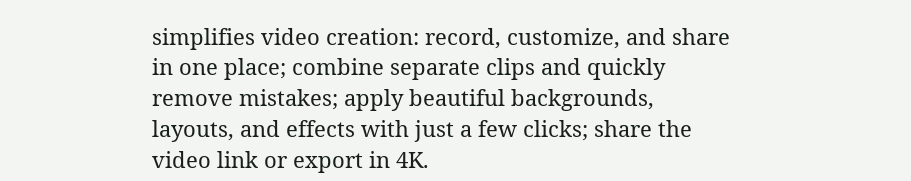simplifies video creation: record, customize, and share in one place; combine separate clips and quickly remove mistakes; apply beautiful backgrounds, layouts, and effects with just a few clicks; share the video link or export in 4K.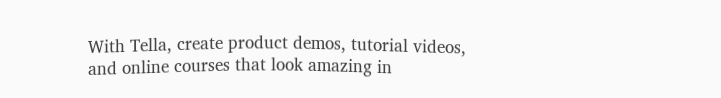With Tella, create product demos, tutorial videos, and online courses that look amazing in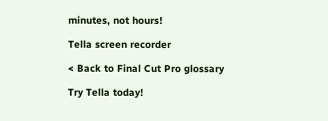minutes, not hours!

Tella screen recorder

< Back to Final Cut Pro glossary

Try Tella today!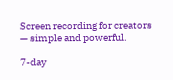Screen recording for creators — simple and powerful.

7-day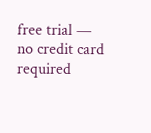free trial — no credit card required